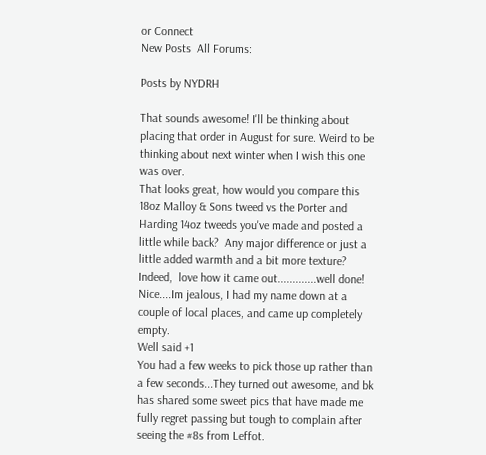or Connect
New Posts  All Forums:

Posts by NYDRH

That sounds awesome! I'll be thinking about placing that order in August for sure. Weird to be thinking about next winter when I wish this one was over.
That looks great, how would you compare this 18oz Malloy & Sons tweed vs the Porter and Harding 14oz tweeds you've made and posted a little while back?  Any major difference or just a little added warmth and a bit more texture?
Indeed,  love how it came out.............well done!
Nice....Im jealous, I had my name down at a couple of local places, and came up completely empty.
Well said +1
You had a few weeks to pick those up rather than a few seconds...They turned out awesome, and bk has shared some sweet pics that have made me fully regret passing but tough to complain after seeing the #8s from Leffot.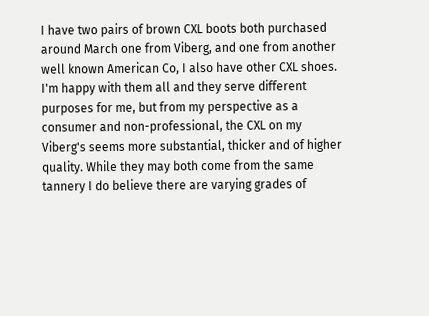I have two pairs of brown CXL boots both purchased around March one from Viberg, and one from another well known American Co, I also have other CXL shoes.  I'm happy with them all and they serve different purposes for me, but from my perspective as a consumer and non-professional, the CXL on my Viberg's seems more substantial, thicker and of higher quality. While they may both come from the same tannery I do believe there are varying grades of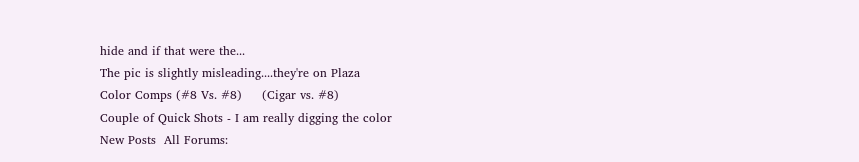hide and if that were the...
The pic is slightly misleading....they're on Plaza
Color Comps (#8 Vs. #8)     (Cigar vs. #8)
Couple of Quick Shots - I am really digging the color
New Posts  All Forums: